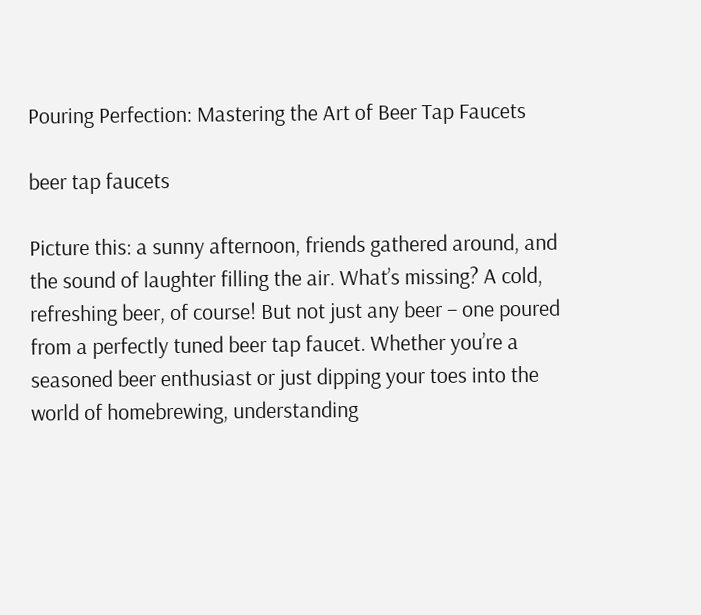Pouring Perfection: Mastering the Art of Beer Tap Faucets

beer tap faucets

Picture this: a sunny afternoon, friends gathered around, and the sound of laughter filling the air. What’s missing? A cold, refreshing beer, of course! But not just any beer – one poured from a perfectly tuned beer tap faucet. Whether you’re a seasoned beer enthusiast or just dipping your toes into the world of homebrewing, understanding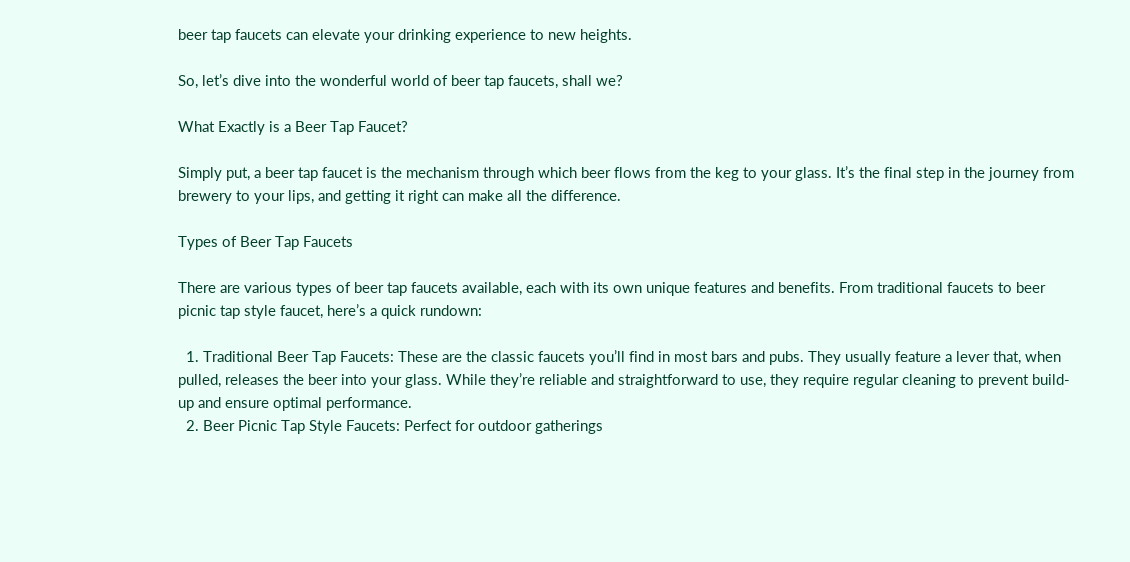beer tap faucets can elevate your drinking experience to new heights.

So, let’s dive into the wonderful world of beer tap faucets, shall we?

What Exactly is a Beer Tap Faucet?

Simply put, a beer tap faucet is the mechanism through which beer flows from the keg to your glass. It’s the final step in the journey from brewery to your lips, and getting it right can make all the difference.

Types of Beer Tap Faucets

There are various types of beer tap faucets available, each with its own unique features and benefits. From traditional faucets to beer picnic tap style faucet, here’s a quick rundown:

  1. Traditional Beer Tap Faucets: These are the classic faucets you’ll find in most bars and pubs. They usually feature a lever that, when pulled, releases the beer into your glass. While they’re reliable and straightforward to use, they require regular cleaning to prevent build-up and ensure optimal performance.
  2. Beer Picnic Tap Style Faucets: Perfect for outdoor gatherings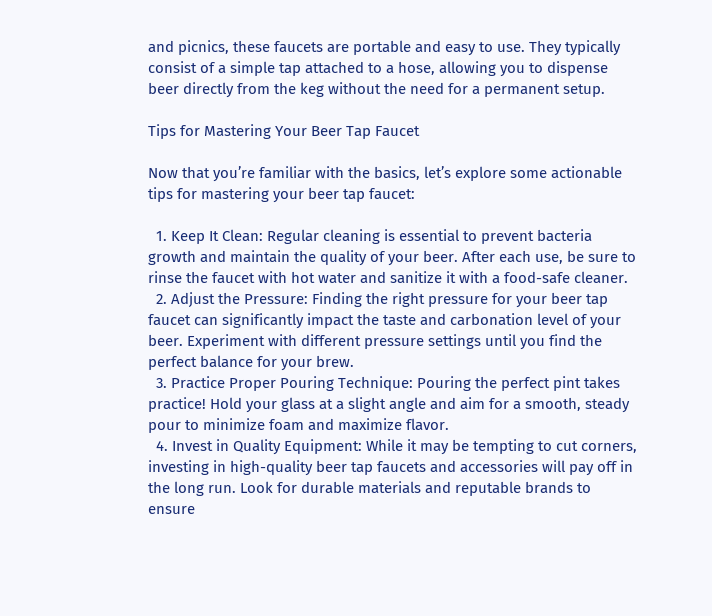and picnics, these faucets are portable and easy to use. They typically consist of a simple tap attached to a hose, allowing you to dispense beer directly from the keg without the need for a permanent setup.

Tips for Mastering Your Beer Tap Faucet

Now that you’re familiar with the basics, let’s explore some actionable tips for mastering your beer tap faucet:

  1. Keep It Clean: Regular cleaning is essential to prevent bacteria growth and maintain the quality of your beer. After each use, be sure to rinse the faucet with hot water and sanitize it with a food-safe cleaner.
  2. Adjust the Pressure: Finding the right pressure for your beer tap faucet can significantly impact the taste and carbonation level of your beer. Experiment with different pressure settings until you find the perfect balance for your brew.
  3. Practice Proper Pouring Technique: Pouring the perfect pint takes practice! Hold your glass at a slight angle and aim for a smooth, steady pour to minimize foam and maximize flavor.
  4. Invest in Quality Equipment: While it may be tempting to cut corners, investing in high-quality beer tap faucets and accessories will pay off in the long run. Look for durable materials and reputable brands to ensure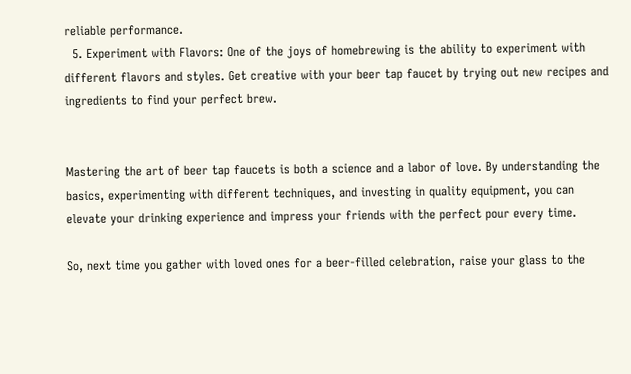reliable performance.
  5. Experiment with Flavors: One of the joys of homebrewing is the ability to experiment with different flavors and styles. Get creative with your beer tap faucet by trying out new recipes and ingredients to find your perfect brew.


Mastering the art of beer tap faucets is both a science and a labor of love. By understanding the basics, experimenting with different techniques, and investing in quality equipment, you can elevate your drinking experience and impress your friends with the perfect pour every time.

So, next time you gather with loved ones for a beer-filled celebration, raise your glass to the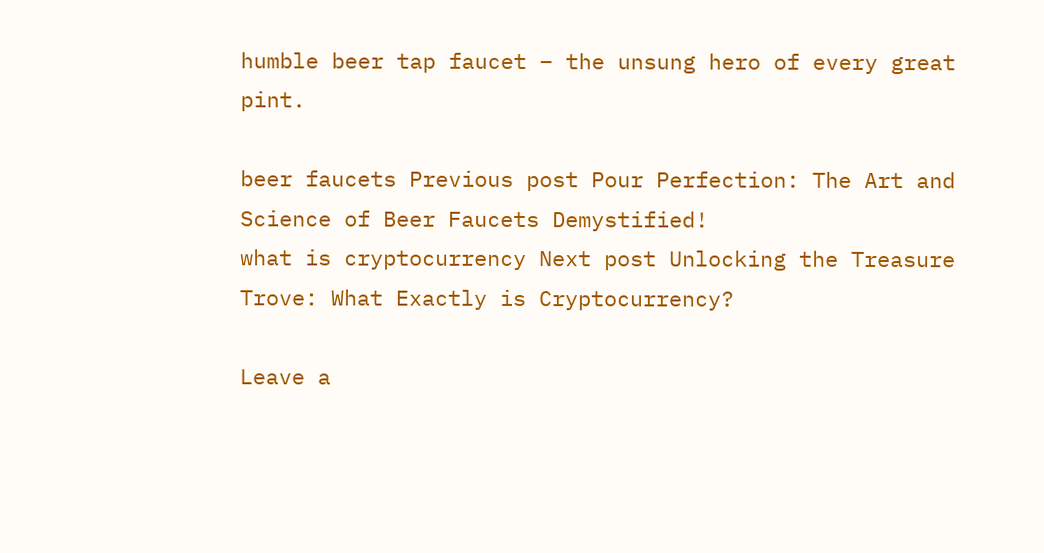humble beer tap faucet – the unsung hero of every great pint.

beer faucets Previous post Pour Perfection: The Art and Science of Beer Faucets Demystified!
what is cryptocurrency Next post Unlocking the Treasure Trove: What Exactly is Cryptocurrency?

Leave a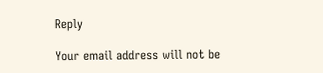Reply

Your email address will not be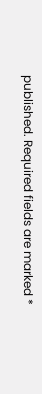published. Required fields are marked *